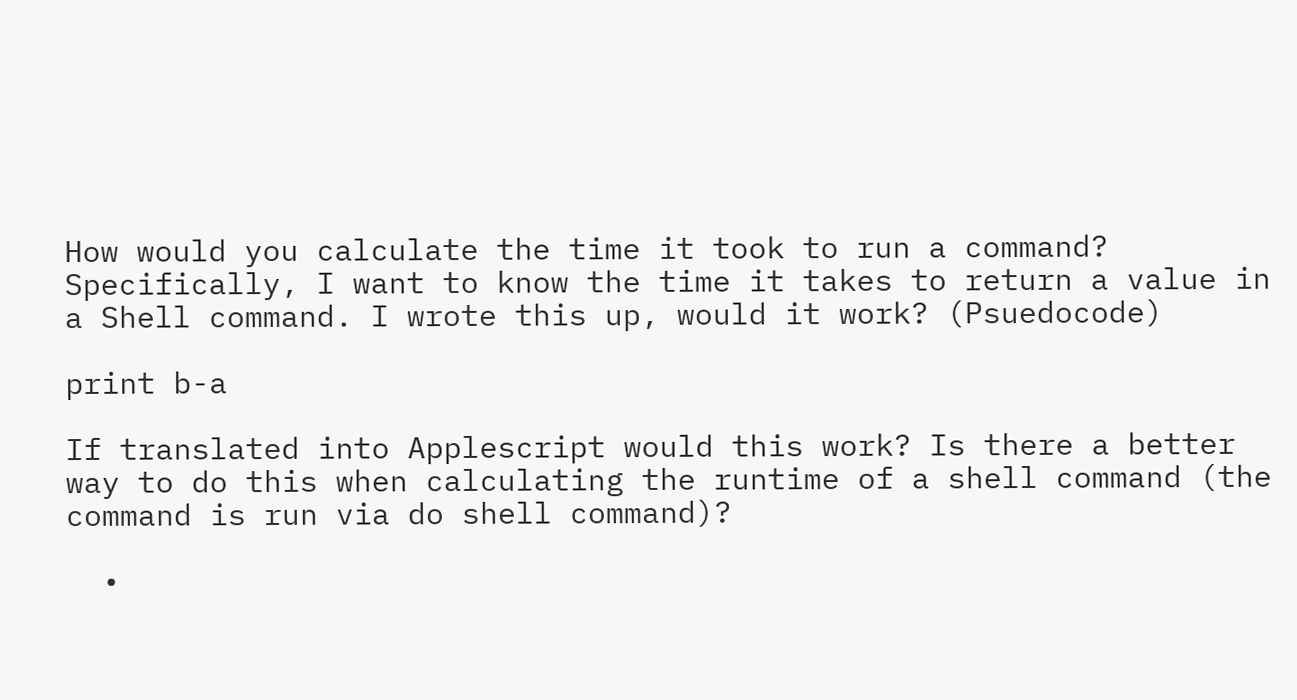How would you calculate the time it took to run a command? Specifically, I want to know the time it takes to return a value in a Shell command. I wrote this up, would it work? (Psuedocode)

print b-a

If translated into Applescript would this work? Is there a better way to do this when calculating the runtime of a shell command (the command is run via do shell command)?

  •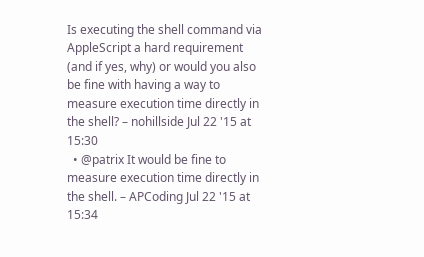Is executing the shell command via AppleScript a hard requirement (and if yes, why) or would you also be fine with having a way to measure execution time directly in the shell? – nohillside Jul 22 '15 at 15:30
  • @patrix It would be fine to measure execution time directly in the shell. – APCoding Jul 22 '15 at 15:34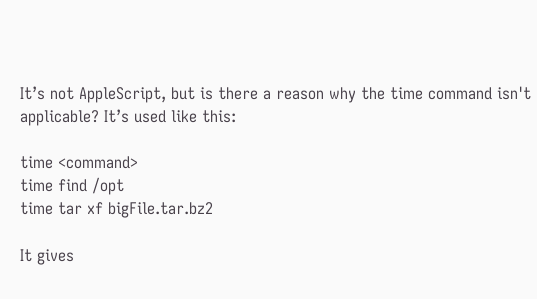It’s not AppleScript, but is there a reason why the time command isn't applicable? It’s used like this:

time <command>
time find /opt
time tar xf bigFile.tar.bz2

It gives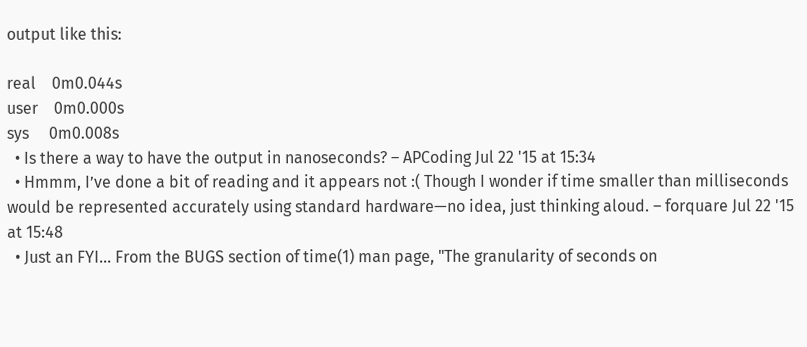output like this:

real    0m0.044s
user    0m0.000s
sys     0m0.008s
  • Is there a way to have the output in nanoseconds? – APCoding Jul 22 '15 at 15:34
  • Hmmm, I’ve done a bit of reading and it appears not :( Though I wonder if time smaller than milliseconds would be represented accurately using standard hardware—no idea, just thinking aloud. – forquare Jul 22 '15 at 15:48
  • Just an FYI... From the BUGS section of time(1) man page, "The granularity of seconds on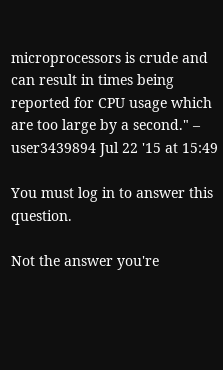microprocessors is crude and can result in times being reported for CPU usage which are too large by a second." – user3439894 Jul 22 '15 at 15:49

You must log in to answer this question.

Not the answer you're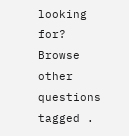looking for? Browse other questions tagged .